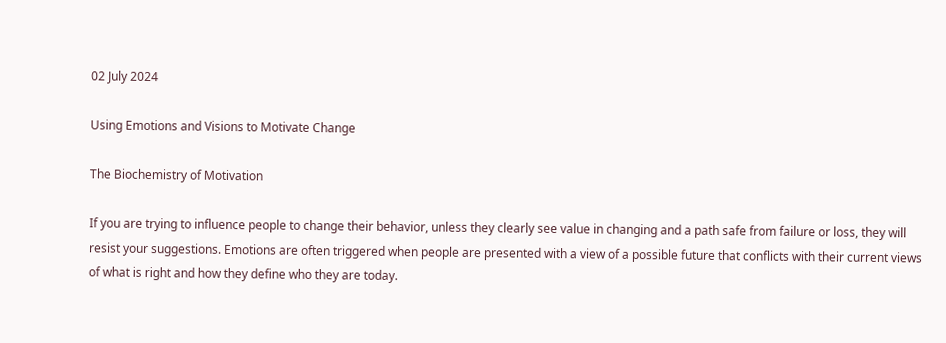02 July 2024

Using Emotions and Visions to Motivate Change

The Biochemistry of Motivation

If you are trying to influence people to change their behavior, unless they clearly see value in changing and a path safe from failure or loss, they will resist your suggestions. Emotions are often triggered when people are presented with a view of a possible future that conflicts with their current views of what is right and how they define who they are today.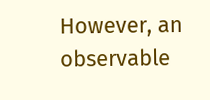However, an observable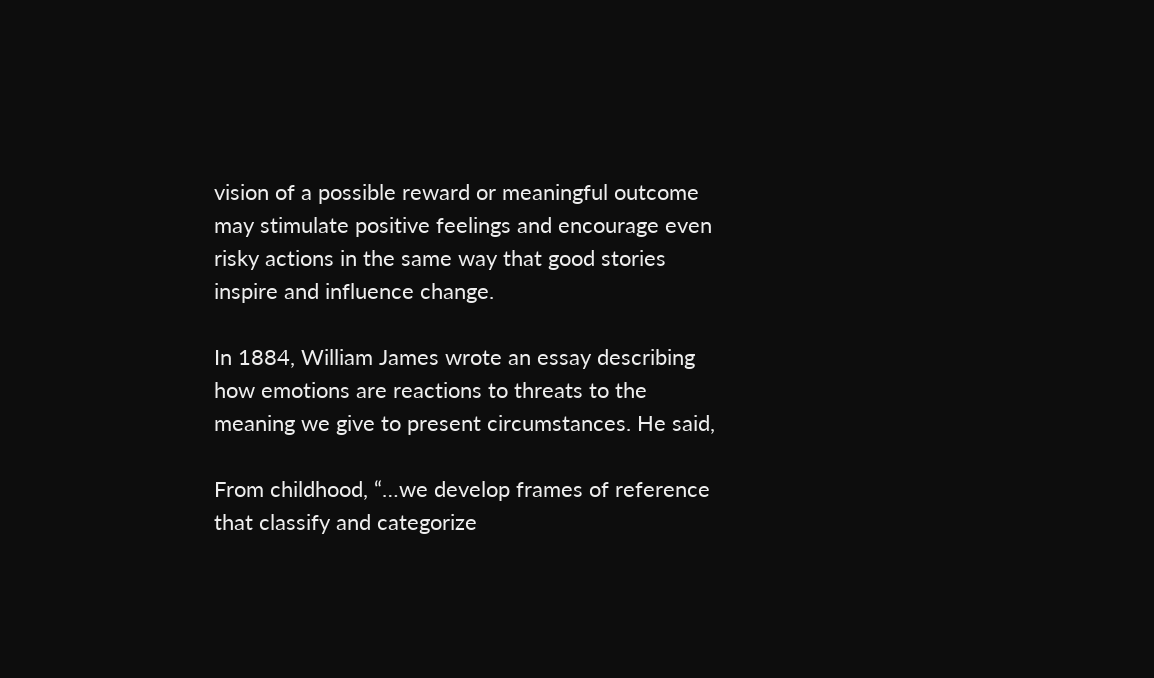vision of a possible reward or meaningful outcome may stimulate positive feelings and encourage even risky actions in the same way that good stories inspire and influence change.

In 1884, William James wrote an essay describing how emotions are reactions to threats to the meaning we give to present circumstances. He said,

From childhood, “…we develop frames of reference that classify and categorize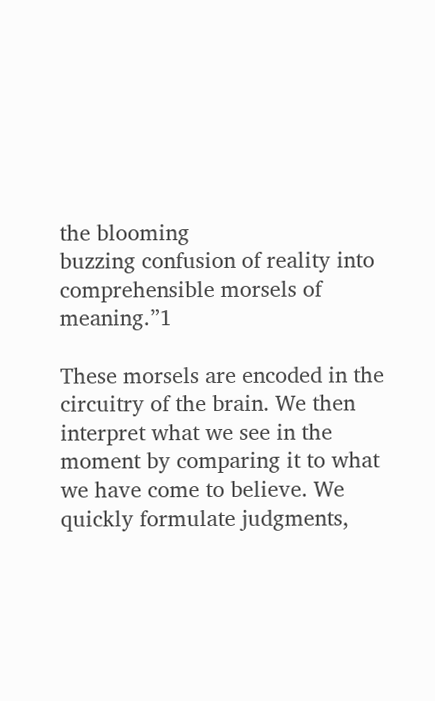the blooming
buzzing confusion of reality into comprehensible morsels of meaning.”1

These morsels are encoded in the circuitry of the brain. We then interpret what we see in the moment by comparing it to what we have come to believe. We quickly formulate judgments,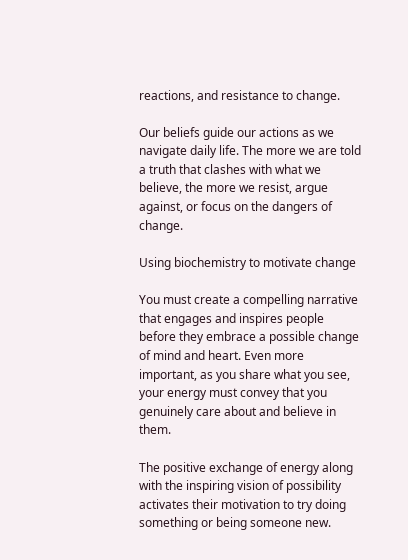reactions, and resistance to change.

Our beliefs guide our actions as we navigate daily life. The more we are told a truth that clashes with what we believe, the more we resist, argue against, or focus on the dangers of change.

Using biochemistry to motivate change

You must create a compelling narrative that engages and inspires people before they embrace a possible change of mind and heart. Even more important, as you share what you see, your energy must convey that you genuinely care about and believe in them.

The positive exchange of energy along with the inspiring vision of possibility activates their motivation to try doing something or being someone new.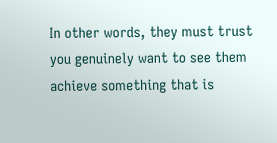In other words, they must trust you genuinely want to see them achieve something that is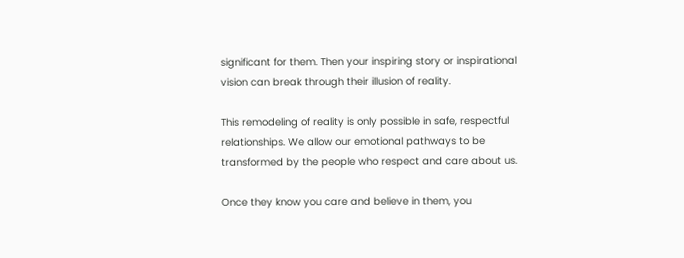significant for them. Then your inspiring story or inspirational vision can break through their illusion of reality.

This remodeling of reality is only possible in safe, respectful relationships. We allow our emotional pathways to be transformed by the people who respect and care about us.

Once they know you care and believe in them, you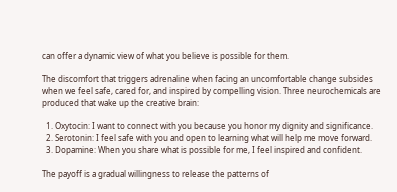can offer a dynamic view of what you believe is possible for them.

The discomfort that triggers adrenaline when facing an uncomfortable change subsides when we feel safe, cared for, and inspired by compelling vision. Three neurochemicals are produced that wake up the creative brain:

  1. Oxytocin: I want to connect with you because you honor my dignity and significance.
  2. Serotonin: I feel safe with you and open to learning what will help me move forward.
  3. Dopamine: When you share what is possible for me, I feel inspired and confident.

The payoff is a gradual willingness to release the patterns of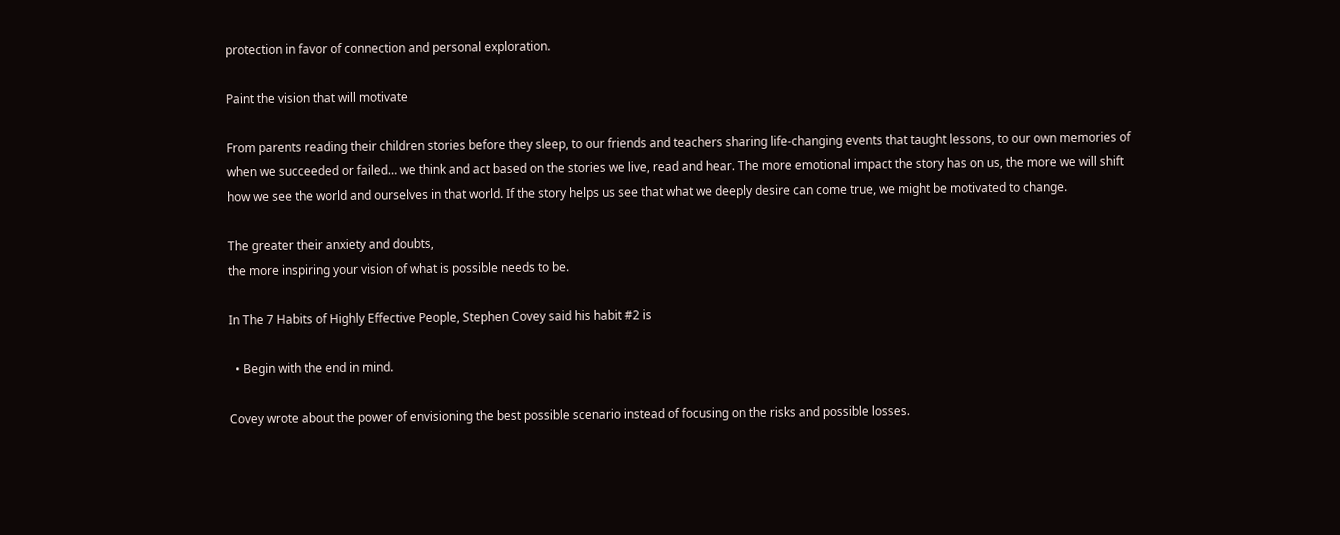protection in favor of connection and personal exploration.

Paint the vision that will motivate

From parents reading their children stories before they sleep, to our friends and teachers sharing life-changing events that taught lessons, to our own memories of when we succeeded or failed… we think and act based on the stories we live, read and hear. The more emotional impact the story has on us, the more we will shift how we see the world and ourselves in that world. If the story helps us see that what we deeply desire can come true, we might be motivated to change.

The greater their anxiety and doubts,
the more inspiring your vision of what is possible needs to be.

In The 7 Habits of Highly Effective People, Stephen Covey said his habit #2 is

  • Begin with the end in mind.

Covey wrote about the power of envisioning the best possible scenario instead of focusing on the risks and possible losses.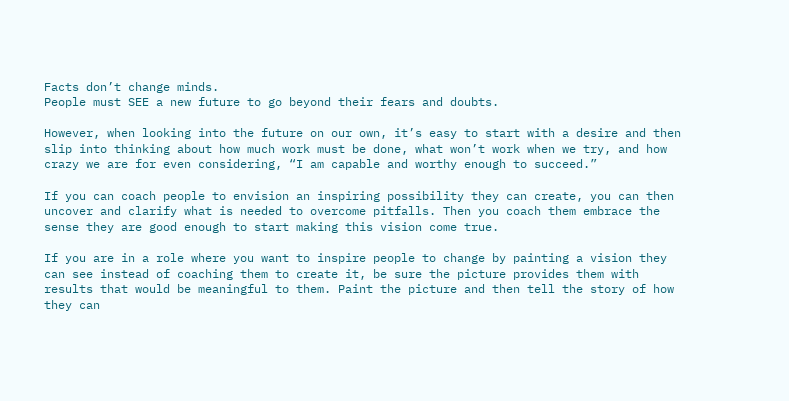Facts don’t change minds.
People must SEE a new future to go beyond their fears and doubts.

However, when looking into the future on our own, it’s easy to start with a desire and then slip into thinking about how much work must be done, what won’t work when we try, and how crazy we are for even considering, “I am capable and worthy enough to succeed.”

If you can coach people to envision an inspiring possibility they can create, you can then uncover and clarify what is needed to overcome pitfalls. Then you coach them embrace the sense they are good enough to start making this vision come true.

If you are in a role where you want to inspire people to change by painting a vision they can see instead of coaching them to create it, be sure the picture provides them with results that would be meaningful to them. Paint the picture and then tell the story of how they can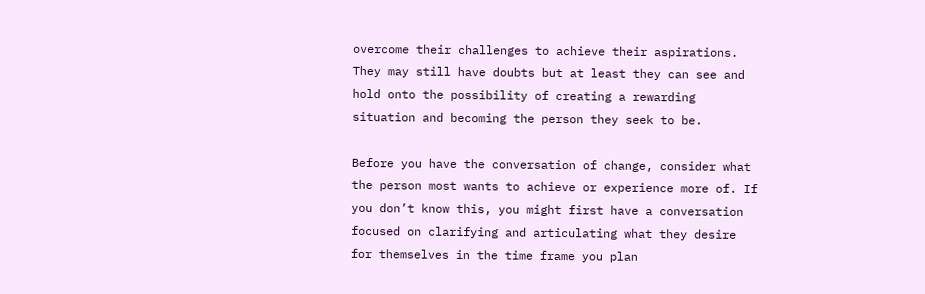overcome their challenges to achieve their aspirations. They may still have doubts but at least they can see and hold onto the possibility of creating a rewarding situation and becoming the person they seek to be.

Before you have the conversation of change, consider what the person most wants to achieve or experience more of. If you don’t know this, you might first have a conversation focused on clarifying and articulating what they desire for themselves in the time frame you plan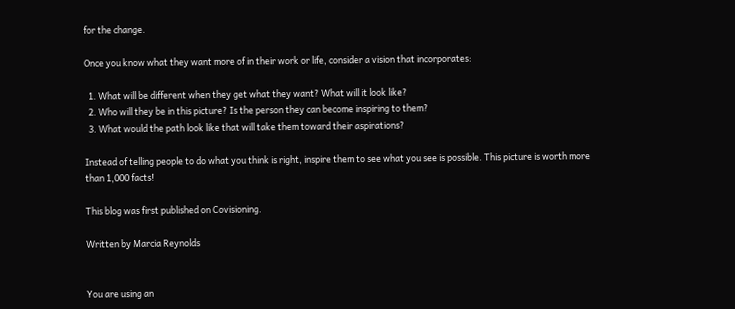for the change.

Once you know what they want more of in their work or life, consider a vision that incorporates:

  1. What will be different when they get what they want? What will it look like?
  2. Who will they be in this picture? Is the person they can become inspiring to them?
  3. What would the path look like that will take them toward their aspirations?

Instead of telling people to do what you think is right, inspire them to see what you see is possible. This picture is worth more than 1,000 facts!

This blog was first published on Covisioning.

Written by Marcia Reynolds


You are using an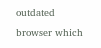outdated browser which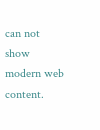can not show modern web content.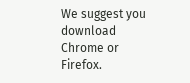We suggest you download Chrome or Firefox.